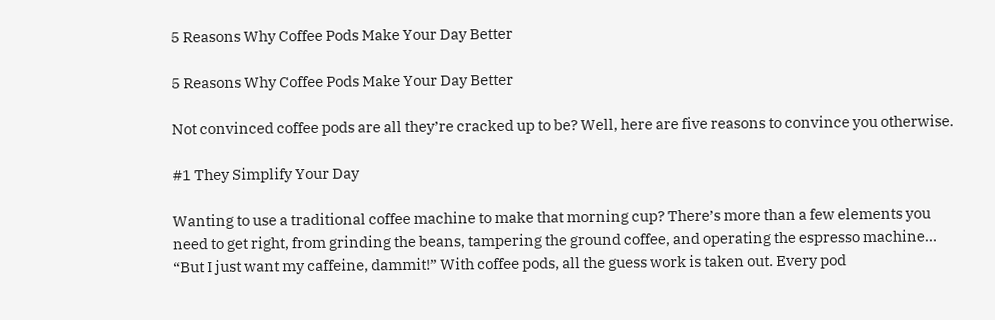5 Reasons Why Coffee Pods Make Your Day Better

5 Reasons Why Coffee Pods Make Your Day Better

Not convinced coffee pods are all they’re cracked up to be? Well, here are five reasons to convince you otherwise.

#1 They Simplify Your Day

Wanting to use a traditional coffee machine to make that morning cup? There’s more than a few elements you need to get right, from grinding the beans, tampering the ground coffee, and operating the espresso machine… “But I just want my caffeine, dammit!” With coffee pods, all the guess work is taken out. Every pod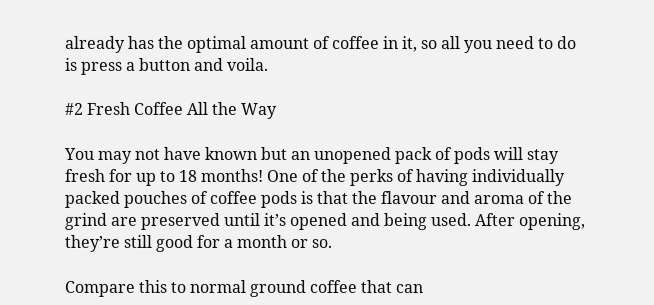already has the optimal amount of coffee in it, so all you need to do is press a button and voila.

#2 Fresh Coffee All the Way

You may not have known but an unopened pack of pods will stay fresh for up to 18 months! One of the perks of having individually packed pouches of coffee pods is that the flavour and aroma of the grind are preserved until it’s opened and being used. After opening, they’re still good for a month or so.

Compare this to normal ground coffee that can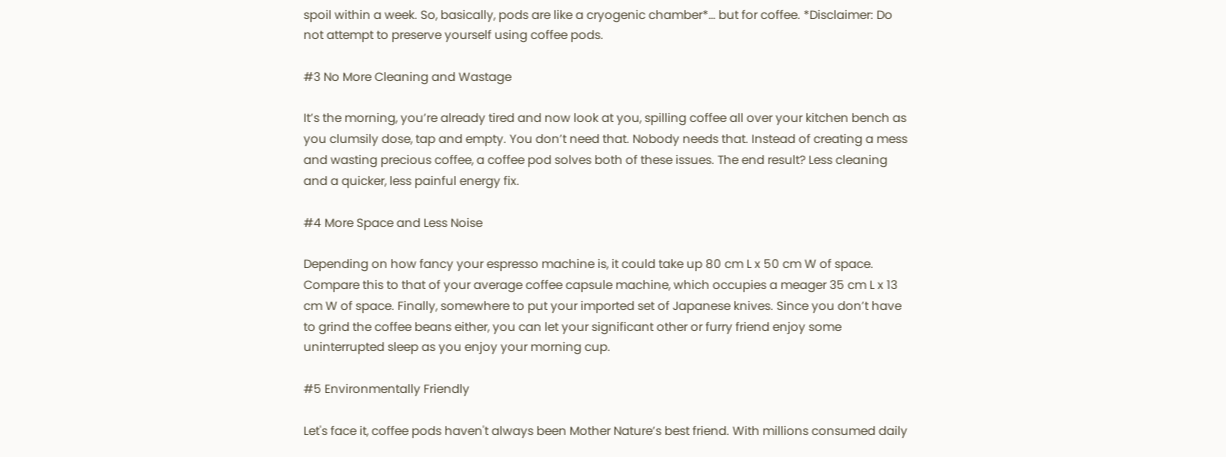spoil within a week. So, basically, pods are like a cryogenic chamber*… but for coffee. *Disclaimer: Do not attempt to preserve yourself using coffee pods.

#3 No More Cleaning and Wastage

It’s the morning, you’re already tired and now look at you, spilling coffee all over your kitchen bench as you clumsily dose, tap and empty. You don’t need that. Nobody needs that. Instead of creating a mess and wasting precious coffee, a coffee pod solves both of these issues. The end result? Less cleaning and a quicker, less painful energy fix.

#4 More Space and Less Noise

Depending on how fancy your espresso machine is, it could take up 80 cm L x 50 cm W of space. Compare this to that of your average coffee capsule machine, which occupies a meager 35 cm L x 13 cm W of space. Finally, somewhere to put your imported set of Japanese knives. Since you don’t have to grind the coffee beans either, you can let your significant other or furry friend enjoy some uninterrupted sleep as you enjoy your morning cup.

#5 Environmentally Friendly

Let's face it, coffee pods haven't always been Mother Nature’s best friend. With millions consumed daily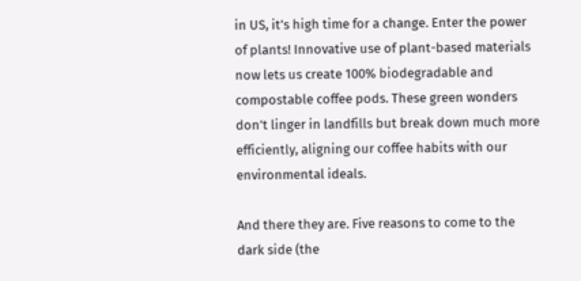in US, it’s high time for a change. Enter the power of plants! Innovative use of plant-based materials now lets us create 100% biodegradable and compostable coffee pods. These green wonders don’t linger in landfills but break down much more efficiently, aligning our coffee habits with our environmental ideals.

And there they are. Five reasons to come to the dark side (the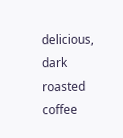delicious, dark roasted coffee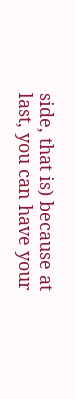side, that is) because at last, you can have your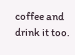coffee and drink it too.